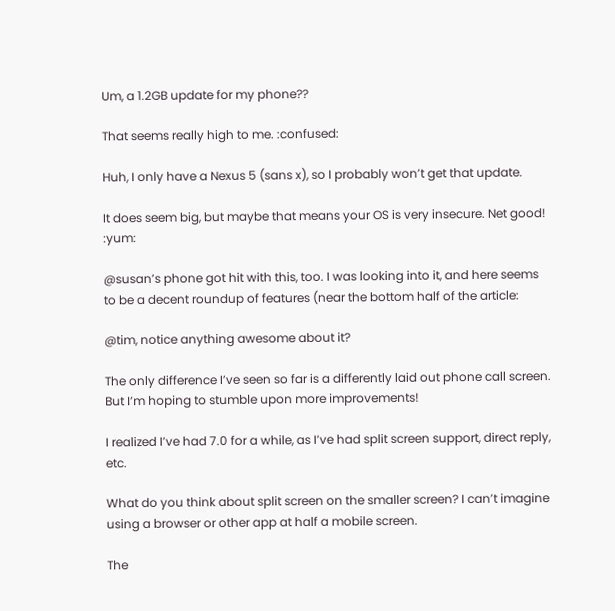Um, a 1.2GB update for my phone??

That seems really high to me. :confused:

Huh, I only have a Nexus 5 (sans x), so I probably won’t get that update.

It does seem big, but maybe that means your OS is very insecure. Net good! :yum:

@susan’s phone got hit with this, too. I was looking into it, and here seems to be a decent roundup of features (near the bottom half of the article:

@tim, notice anything awesome about it?

The only difference I’ve seen so far is a differently laid out phone call screen. But I’m hoping to stumble upon more improvements!

I realized I’ve had 7.0 for a while, as I’ve had split screen support, direct reply, etc.

What do you think about split screen on the smaller screen? I can’t imagine using a browser or other app at half a mobile screen.

The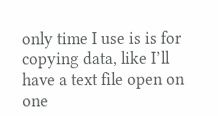only time I use is is for copying data, like I’ll have a text file open on one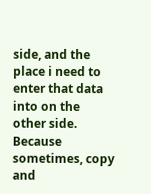side, and the place i need to enter that data into on the other side. Because sometimes, copy and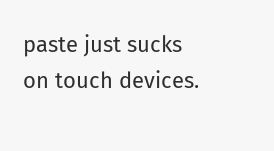paste just sucks on touch devices.